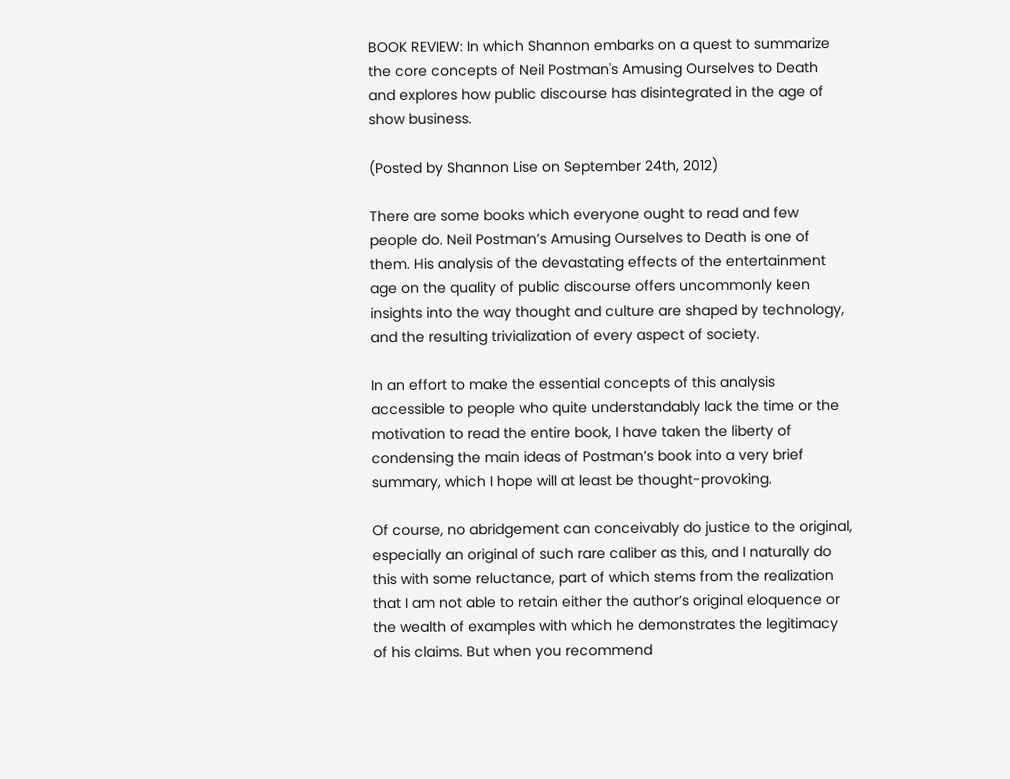BOOK REVIEW: In which Shannon embarks on a quest to summarize the core concepts of Neil Postman's Amusing Ourselves to Death and explores how public discourse has disintegrated in the age of show business.

(Posted by Shannon Lise on September 24th, 2012)

There are some books which everyone ought to read and few people do. Neil Postman’s Amusing Ourselves to Death is one of them. His analysis of the devastating effects of the entertainment age on the quality of public discourse offers uncommonly keen insights into the way thought and culture are shaped by technology, and the resulting trivialization of every aspect of society.

In an effort to make the essential concepts of this analysis accessible to people who quite understandably lack the time or the motivation to read the entire book, I have taken the liberty of condensing the main ideas of Postman’s book into a very brief summary, which I hope will at least be thought-provoking.

Of course, no abridgement can conceivably do justice to the original, especially an original of such rare caliber as this, and I naturally do this with some reluctance, part of which stems from the realization that I am not able to retain either the author’s original eloquence or the wealth of examples with which he demonstrates the legitimacy of his claims. But when you recommend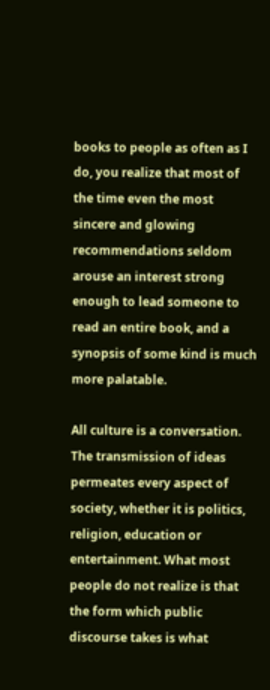books to people as often as I do, you realize that most of the time even the most sincere and glowing recommendations seldom arouse an interest strong enough to lead someone to read an entire book, and a synopsis of some kind is much more palatable.

All culture is a conversation. The transmission of ideas permeates every aspect of society, whether it is politics, religion, education or entertainment. What most people do not realize is that the form which public discourse takes is what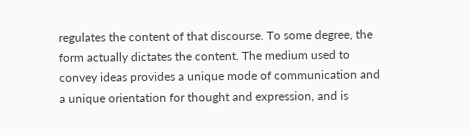regulates the content of that discourse. To some degree, the form actually dictates the content. The medium used to convey ideas provides a unique mode of communication and a unique orientation for thought and expression, and is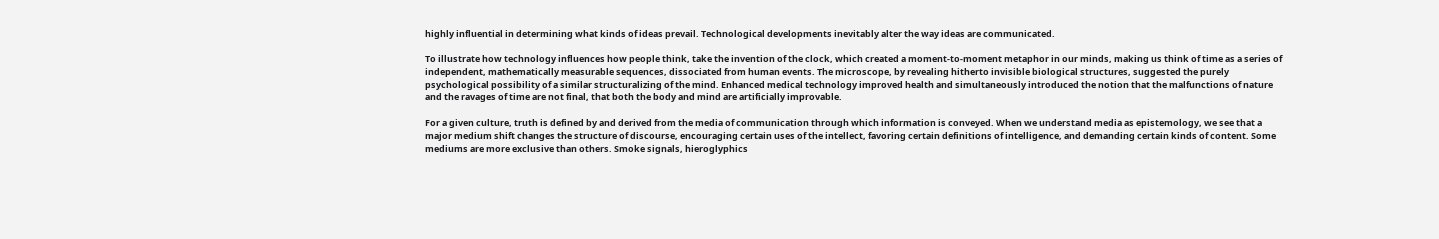highly influential in determining what kinds of ideas prevail. Technological developments inevitably alter the way ideas are communicated.

To illustrate how technology influences how people think, take the invention of the clock, which created a moment-to-moment metaphor in our minds, making us think of time as a series of independent, mathematically measurable sequences, dissociated from human events. The microscope, by revealing hitherto invisible biological structures, suggested the purely psychological possibility of a similar structuralizing of the mind. Enhanced medical technology improved health and simultaneously introduced the notion that the malfunctions of nature and the ravages of time are not final, that both the body and mind are artificially improvable.

For a given culture, truth is defined by and derived from the media of communication through which information is conveyed. When we understand media as epistemology, we see that a major medium shift changes the structure of discourse, encouraging certain uses of the intellect, favoring certain definitions of intelligence, and demanding certain kinds of content. Some mediums are more exclusive than others. Smoke signals, hieroglyphics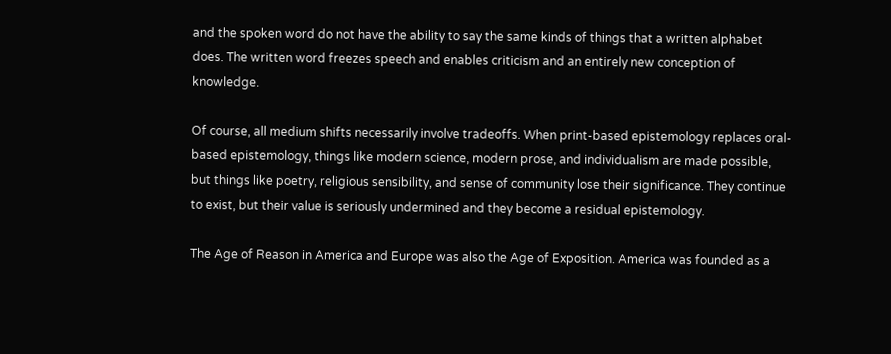and the spoken word do not have the ability to say the same kinds of things that a written alphabet does. The written word freezes speech and enables criticism and an entirely new conception of knowledge.

Of course, all medium shifts necessarily involve tradeoffs. When print-based epistemology replaces oral-based epistemology, things like modern science, modern prose, and individualism are made possible, but things like poetry, religious sensibility, and sense of community lose their significance. They continue to exist, but their value is seriously undermined and they become a residual epistemology.

The Age of Reason in America and Europe was also the Age of Exposition. America was founded as a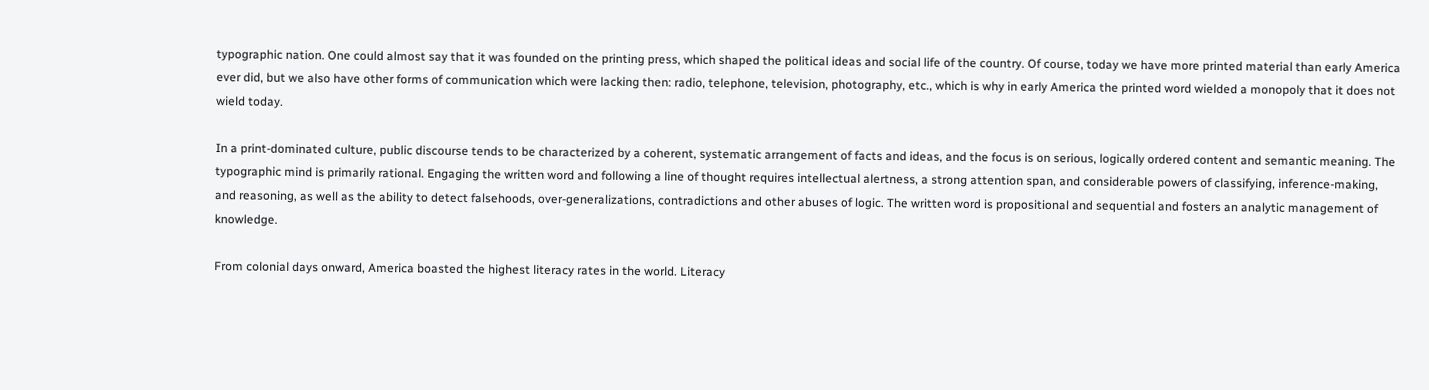typographic nation. One could almost say that it was founded on the printing press, which shaped the political ideas and social life of the country. Of course, today we have more printed material than early America ever did, but we also have other forms of communication which were lacking then: radio, telephone, television, photography, etc., which is why in early America the printed word wielded a monopoly that it does not wield today.

In a print-dominated culture, public discourse tends to be characterized by a coherent, systematic arrangement of facts and ideas, and the focus is on serious, logically ordered content and semantic meaning. The typographic mind is primarily rational. Engaging the written word and following a line of thought requires intellectual alertness, a strong attention span, and considerable powers of classifying, inference-making, and reasoning, as well as the ability to detect falsehoods, over-generalizations, contradictions and other abuses of logic. The written word is propositional and sequential and fosters an analytic management of knowledge.

From colonial days onward, America boasted the highest literacy rates in the world. Literacy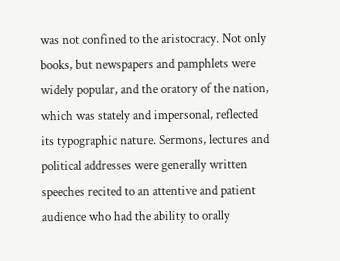was not confined to the aristocracy. Not only books, but newspapers and pamphlets were widely popular, and the oratory of the nation, which was stately and impersonal, reflected its typographic nature. Sermons, lectures and political addresses were generally written speeches recited to an attentive and patient audience who had the ability to orally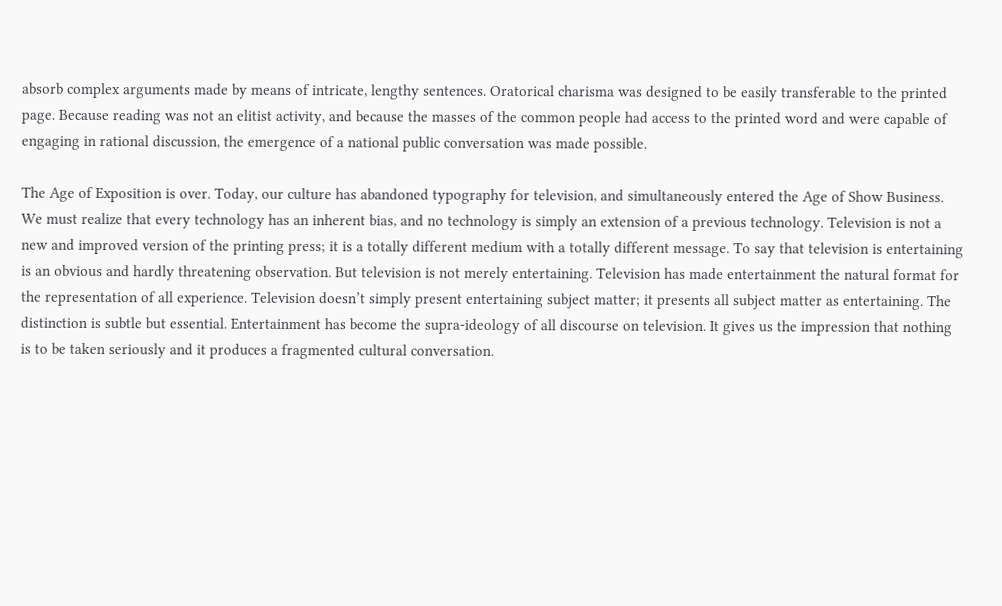absorb complex arguments made by means of intricate, lengthy sentences. Oratorical charisma was designed to be easily transferable to the printed page. Because reading was not an elitist activity, and because the masses of the common people had access to the printed word and were capable of engaging in rational discussion, the emergence of a national public conversation was made possible.

The Age of Exposition is over. Today, our culture has abandoned typography for television, and simultaneously entered the Age of Show Business. We must realize that every technology has an inherent bias, and no technology is simply an extension of a previous technology. Television is not a new and improved version of the printing press; it is a totally different medium with a totally different message. To say that television is entertaining is an obvious and hardly threatening observation. But television is not merely entertaining. Television has made entertainment the natural format for the representation of all experience. Television doesn’t simply present entertaining subject matter; it presents all subject matter as entertaining. The distinction is subtle but essential. Entertainment has become the supra-ideology of all discourse on television. It gives us the impression that nothing is to be taken seriously and it produces a fragmented cultural conversation.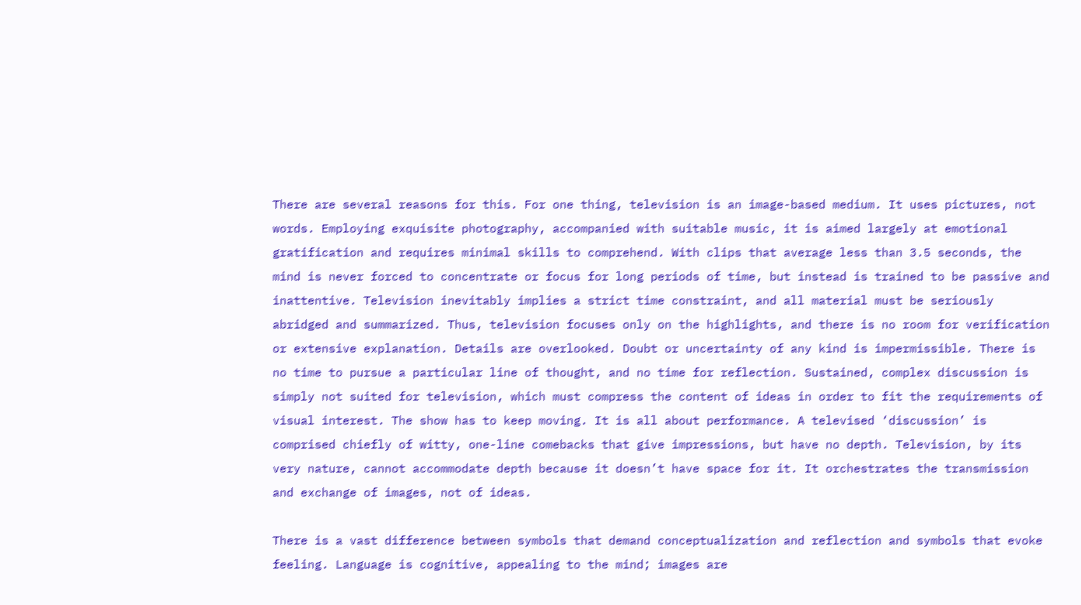There are several reasons for this. For one thing, television is an image-based medium. It uses pictures, not words. Employing exquisite photography, accompanied with suitable music, it is aimed largely at emotional gratification and requires minimal skills to comprehend. With clips that average less than 3.5 seconds, the mind is never forced to concentrate or focus for long periods of time, but instead is trained to be passive and inattentive. Television inevitably implies a strict time constraint, and all material must be seriously abridged and summarized. Thus, television focuses only on the highlights, and there is no room for verification or extensive explanation. Details are overlooked. Doubt or uncertainty of any kind is impermissible. There is no time to pursue a particular line of thought, and no time for reflection. Sustained, complex discussion is simply not suited for television, which must compress the content of ideas in order to fit the requirements of visual interest. The show has to keep moving. It is all about performance. A televised ‘discussion’ is comprised chiefly of witty, one-line comebacks that give impressions, but have no depth. Television, by its very nature, cannot accommodate depth because it doesn’t have space for it. It orchestrates the transmission and exchange of images, not of ideas.

There is a vast difference between symbols that demand conceptualization and reflection and symbols that evoke feeling. Language is cognitive, appealing to the mind; images are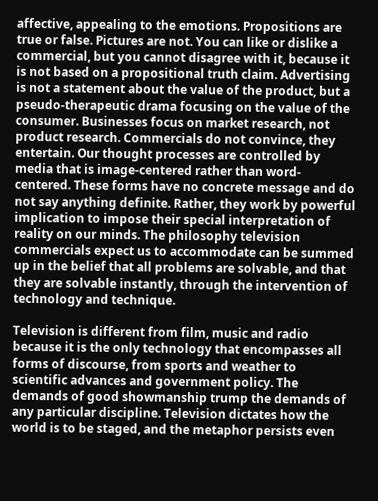affective, appealing to the emotions. Propositions are true or false. Pictures are not. You can like or dislike a commercial, but you cannot disagree with it, because it is not based on a propositional truth claim. Advertising is not a statement about the value of the product, but a pseudo-therapeutic drama focusing on the value of the consumer. Businesses focus on market research, not product research. Commercials do not convince, they entertain. Our thought processes are controlled by media that is image-centered rather than word-centered. These forms have no concrete message and do not say anything definite. Rather, they work by powerful implication to impose their special interpretation of reality on our minds. The philosophy television commercials expect us to accommodate can be summed up in the belief that all problems are solvable, and that they are solvable instantly, through the intervention of technology and technique.

Television is different from film, music and radio because it is the only technology that encompasses all forms of discourse, from sports and weather to scientific advances and government policy. The demands of good showmanship trump the demands of any particular discipline. Television dictates how the world is to be staged, and the metaphor persists even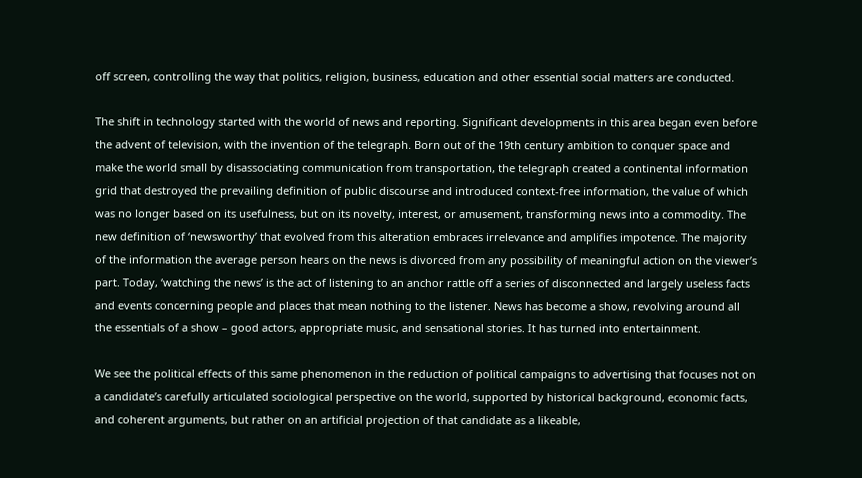off screen, controlling the way that politics, religion, business, education and other essential social matters are conducted.

The shift in technology started with the world of news and reporting. Significant developments in this area began even before the advent of television, with the invention of the telegraph. Born out of the 19th century ambition to conquer space and make the world small by disassociating communication from transportation, the telegraph created a continental information grid that destroyed the prevailing definition of public discourse and introduced context-free information, the value of which was no longer based on its usefulness, but on its novelty, interest, or amusement, transforming news into a commodity. The new definition of ‘newsworthy’ that evolved from this alteration embraces irrelevance and amplifies impotence. The majority of the information the average person hears on the news is divorced from any possibility of meaningful action on the viewer’s part. Today, ‘watching the news’ is the act of listening to an anchor rattle off a series of disconnected and largely useless facts and events concerning people and places that mean nothing to the listener. News has become a show, revolving around all the essentials of a show – good actors, appropriate music, and sensational stories. It has turned into entertainment.

We see the political effects of this same phenomenon in the reduction of political campaigns to advertising that focuses not on a candidate’s carefully articulated sociological perspective on the world, supported by historical background, economic facts, and coherent arguments, but rather on an artificial projection of that candidate as a likeable,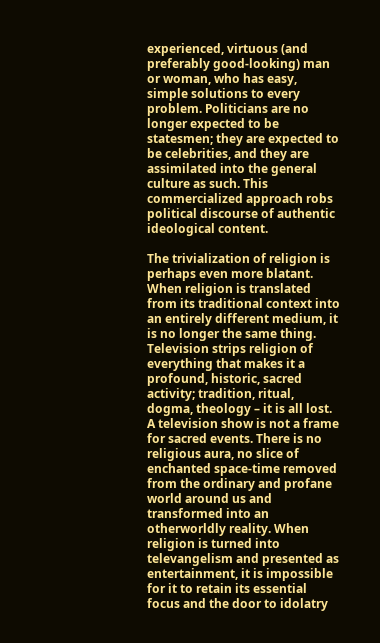experienced, virtuous (and preferably good-looking) man or woman, who has easy, simple solutions to every problem. Politicians are no longer expected to be statesmen; they are expected to be celebrities, and they are assimilated into the general culture as such. This commercialized approach robs political discourse of authentic ideological content.

The trivialization of religion is perhaps even more blatant. When religion is translated from its traditional context into an entirely different medium, it is no longer the same thing. Television strips religion of everything that makes it a profound, historic, sacred activity; tradition, ritual, dogma, theology – it is all lost. A television show is not a frame for sacred events. There is no religious aura, no slice of enchanted space-time removed from the ordinary and profane world around us and transformed into an otherworldly reality. When religion is turned into televangelism and presented as entertainment, it is impossible for it to retain its essential focus and the door to idolatry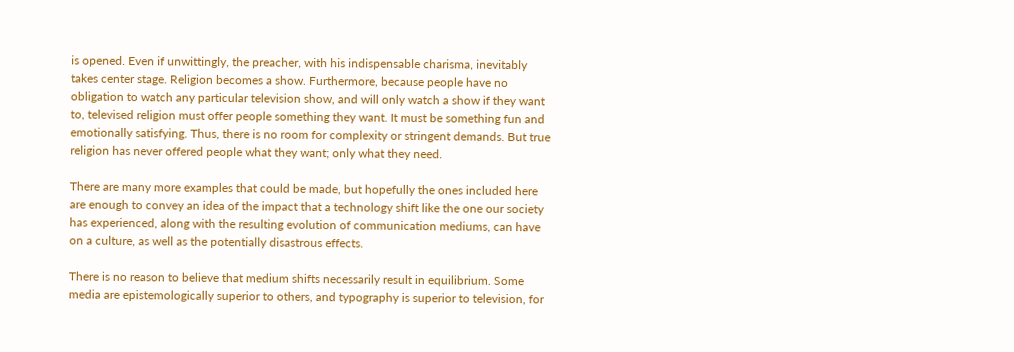is opened. Even if unwittingly, the preacher, with his indispensable charisma, inevitably takes center stage. Religion becomes a show. Furthermore, because people have no obligation to watch any particular television show, and will only watch a show if they want to, televised religion must offer people something they want. It must be something fun and emotionally satisfying. Thus, there is no room for complexity or stringent demands. But true religion has never offered people what they want; only what they need.

There are many more examples that could be made, but hopefully the ones included here are enough to convey an idea of the impact that a technology shift like the one our society has experienced, along with the resulting evolution of communication mediums, can have on a culture, as well as the potentially disastrous effects.

There is no reason to believe that medium shifts necessarily result in equilibrium. Some media are epistemologically superior to others, and typography is superior to television, for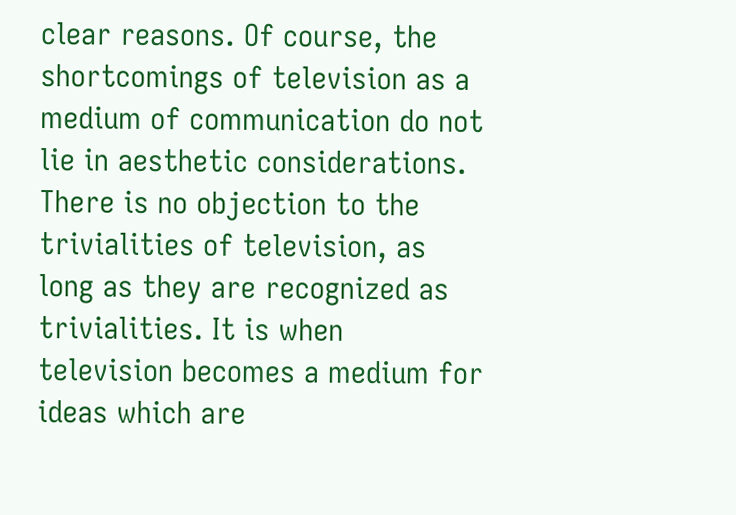clear reasons. Of course, the shortcomings of television as a medium of communication do not lie in aesthetic considerations. There is no objection to the trivialities of television, as long as they are recognized as trivialities. It is when television becomes a medium for ideas which are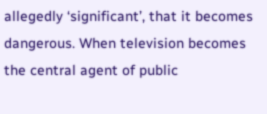allegedly ‘significant’, that it becomes dangerous. When television becomes the central agent of public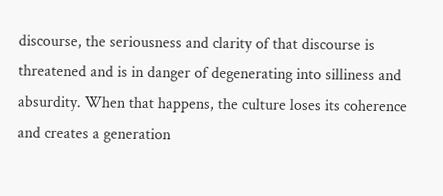discourse, the seriousness and clarity of that discourse is threatened and is in danger of degenerating into silliness and absurdity. When that happens, the culture loses its coherence and creates a generation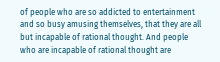of people who are so addicted to entertainment and so busy amusing themselves, that they are all but incapable of rational thought. And people who are incapable of rational thought are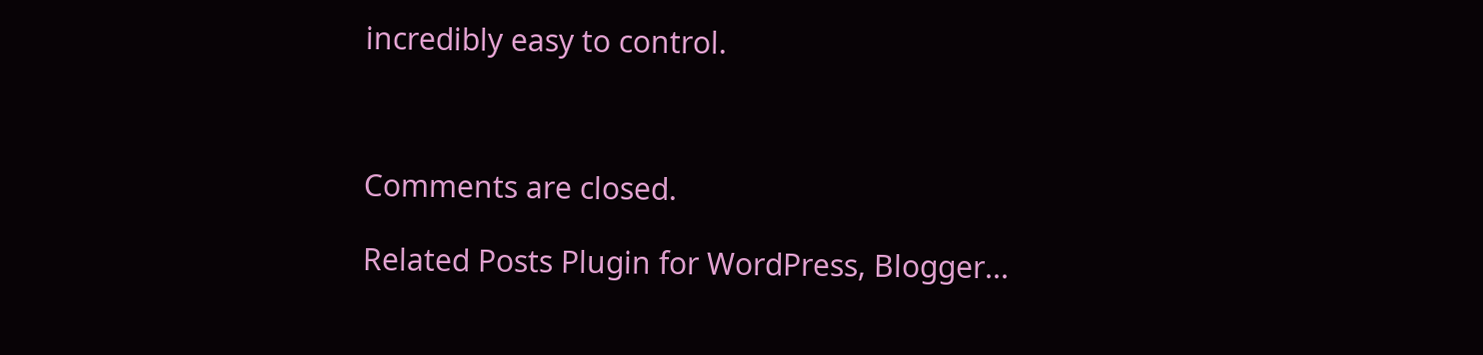incredibly easy to control.



Comments are closed.

Related Posts Plugin for WordPress, Blogger...